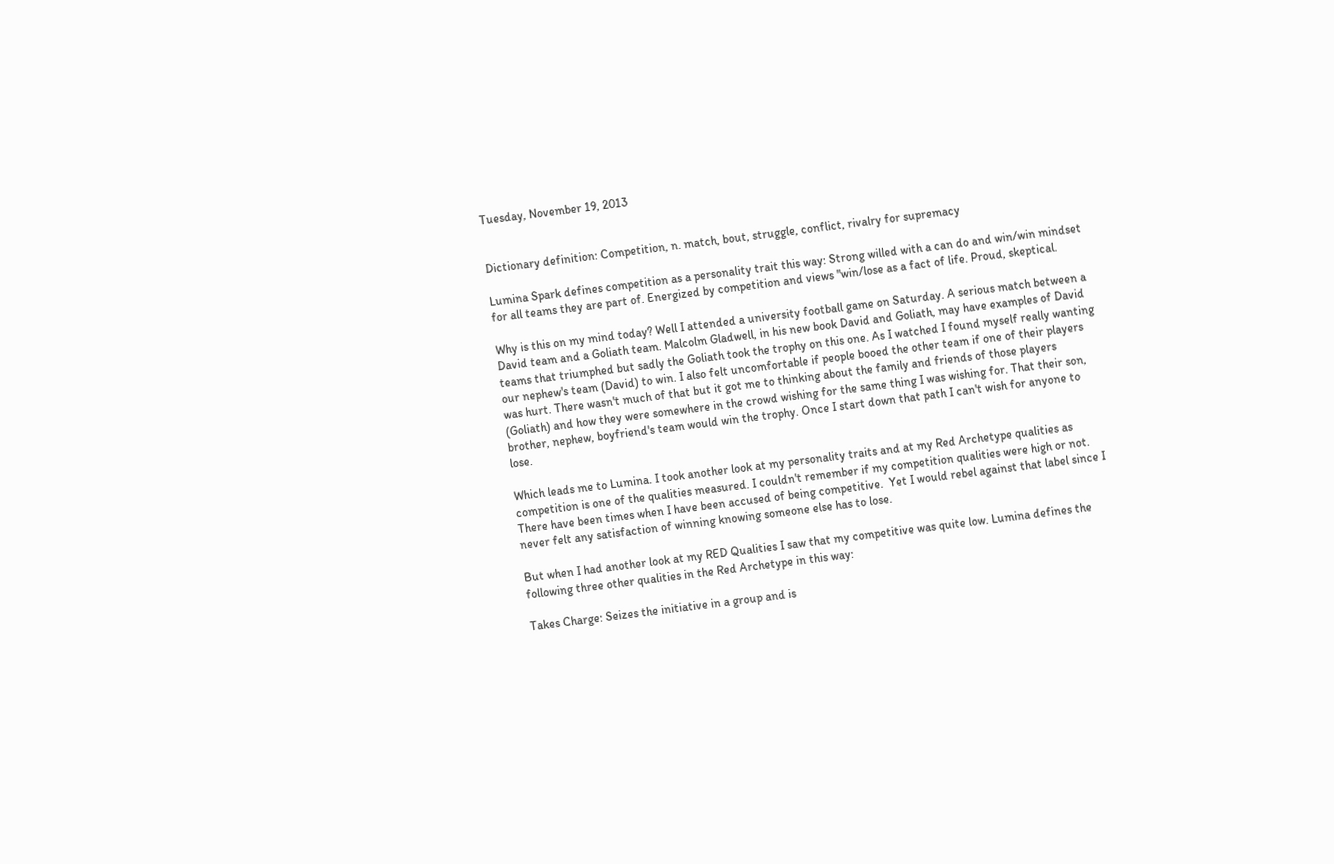Tuesday, November 19, 2013


Dictionary definition: Competition, n. match, bout, struggle, conflict, rivalry for supremacy

Lumina Spark defines competition as a personality trait this way: Strong willed with a can do and win/win mindset for all teams they are part of. Energized by competition and views "win/lose as a fact of life. Proud, skeptical.

Why is this on my mind today? Well I attended a university football game on Saturday. A serious match between a David team and a Goliath team. Malcolm Gladwell, in his new book David and Goliath, may have examples of David teams that triumphed but sadly the Goliath took the trophy on this one. As I watched I found myself really wanting our nephew's team (David) to win. I also felt uncomfortable if people booed the other team if one of their players was hurt. There wasn't much of that but it got me to thinking about the family and friends of those players (Goliath) and how they were somewhere in the crowd wishing for the same thing I was wishing for. That their son, brother, nephew, boyfriend's team would win the trophy. Once I start down that path I can't wish for anyone to lose.

Which leads me to Lumina. I took another look at my personality traits and at my Red Archetype qualities as competition is one of the qualities measured. I couldn't remember if my competition qualities were high or not. There have been times when I have been accused of being competitive.  Yet I would rebel against that label since I never felt any satisfaction of winning knowing someone else has to lose.

But when I had another look at my RED Qualities I saw that my competitive was quite low. Lumina defines the following three other qualities in the Red Archetype in this way:

Takes Charge: Seizes the initiative in a group and is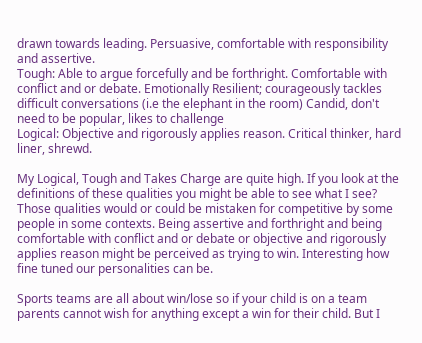drawn towards leading. Persuasive, comfortable with responsibility and assertive.
Tough: Able to argue forcefully and be forthright. Comfortable with conflict and or debate. Emotionally Resilient; courageously tackles difficult conversations (i.e the elephant in the room) Candid, don't need to be popular, likes to challenge
Logical: Objective and rigorously applies reason. Critical thinker, hard liner, shrewd.

My Logical, Tough and Takes Charge are quite high. If you look at the definitions of these qualities you might be able to see what I see? Those qualities would or could be mistaken for competitive by some people in some contexts. Being assertive and forthright and being comfortable with conflict and or debate or objective and rigorously applies reason might be perceived as trying to win. Interesting how fine tuned our personalities can be.

Sports teams are all about win/lose so if your child is on a team parents cannot wish for anything except a win for their child. But I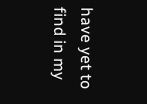have yet to find in my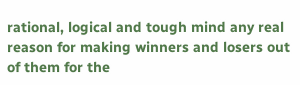rational, logical and tough mind any real reason for making winners and losers out of them for the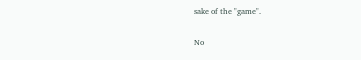sake of the "game".

No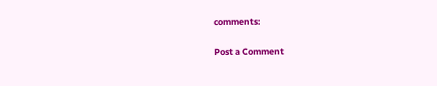comments:

Post a Comment